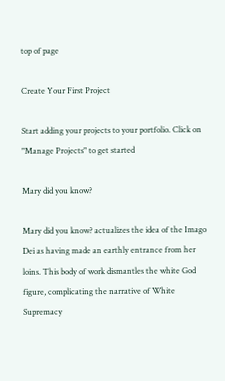top of page

Create Your First Project

Start adding your projects to your portfolio. Click on "Manage Projects" to get started

Mary did you know?

Mary did you know? actualizes the idea of the Imago Dei as having made an earthly entrance from her loins. This body of work dismantles the white God figure, complicating the narrative of White Supremacy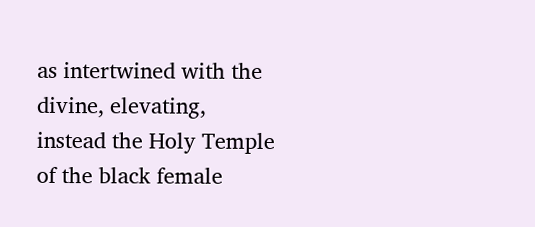as intertwined with the divine, elevating, instead the Holy Temple of the black female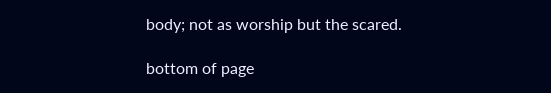body; not as worship but the scared.

bottom of page